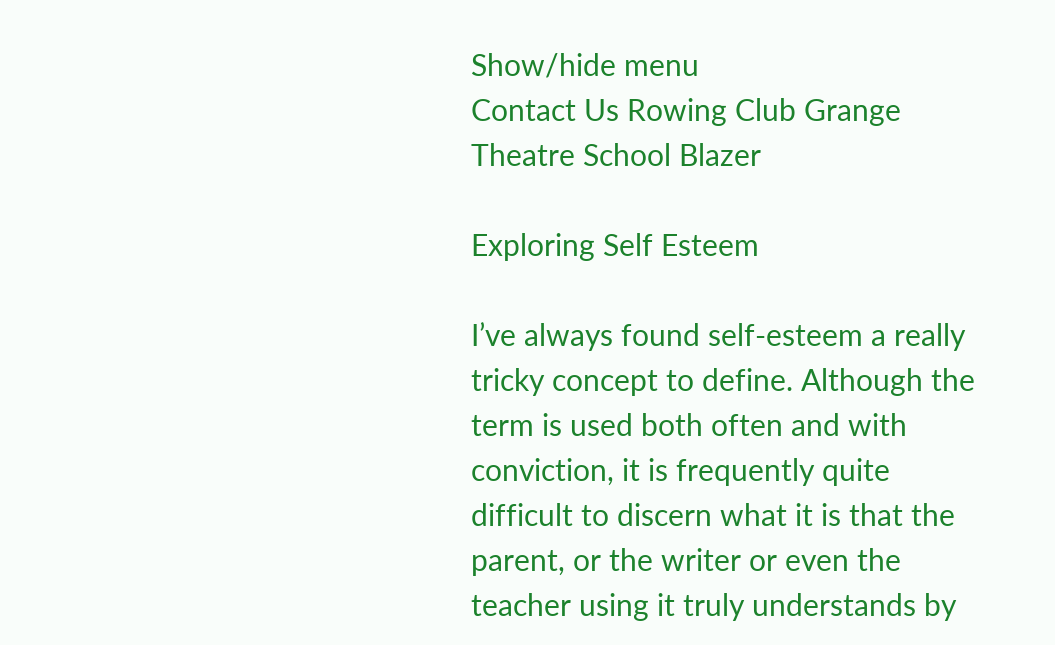Show/hide menu
Contact Us Rowing Club Grange Theatre School Blazer

Exploring Self Esteem

I’ve always found self-esteem a really tricky concept to define. Although the term is used both often and with conviction, it is frequently quite difficult to discern what it is that the parent, or the writer or even the teacher using it truly understands by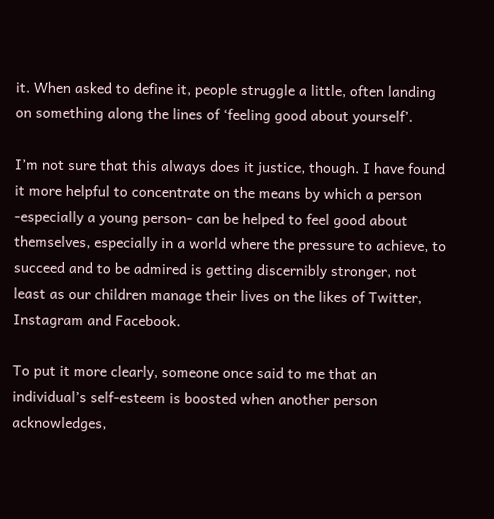it. When asked to define it, people struggle a little, often landing on something along the lines of ‘feeling good about yourself’.

I’m not sure that this always does it justice, though. I have found it more helpful to concentrate on the means by which a person -especially a young person- can be helped to feel good about themselves, especially in a world where the pressure to achieve, to succeed and to be admired is getting discernibly stronger, not least as our children manage their lives on the likes of Twitter, Instagram and Facebook.

To put it more clearly, someone once said to me that an individual’s self-esteem is boosted when another person acknowledges,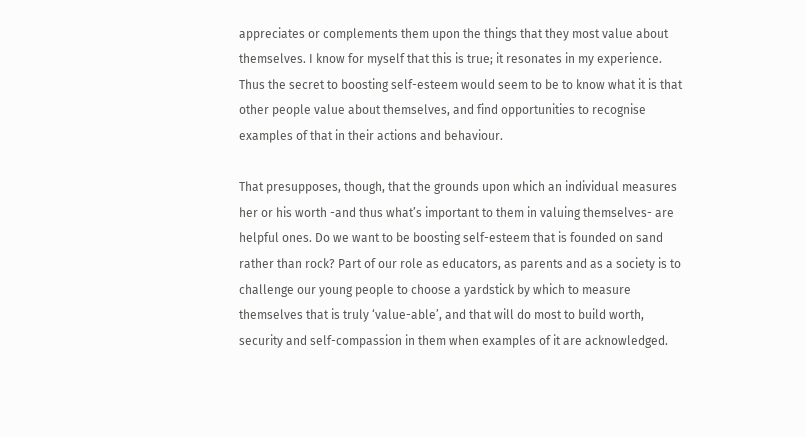appreciates or complements them upon the things that they most value about themselves. I know for myself that this is true; it resonates in my experience. Thus the secret to boosting self-esteem would seem to be to know what it is that other people value about themselves, and find opportunities to recognise examples of that in their actions and behaviour.

That presupposes, though, that the grounds upon which an individual measures her or his worth -and thus what’s important to them in valuing themselves- are helpful ones. Do we want to be boosting self-esteem that is founded on sand rather than rock? Part of our role as educators, as parents and as a society is to challenge our young people to choose a yardstick by which to measure themselves that is truly ‘value-able’, and that will do most to build worth, security and self-compassion in them when examples of it are acknowledged.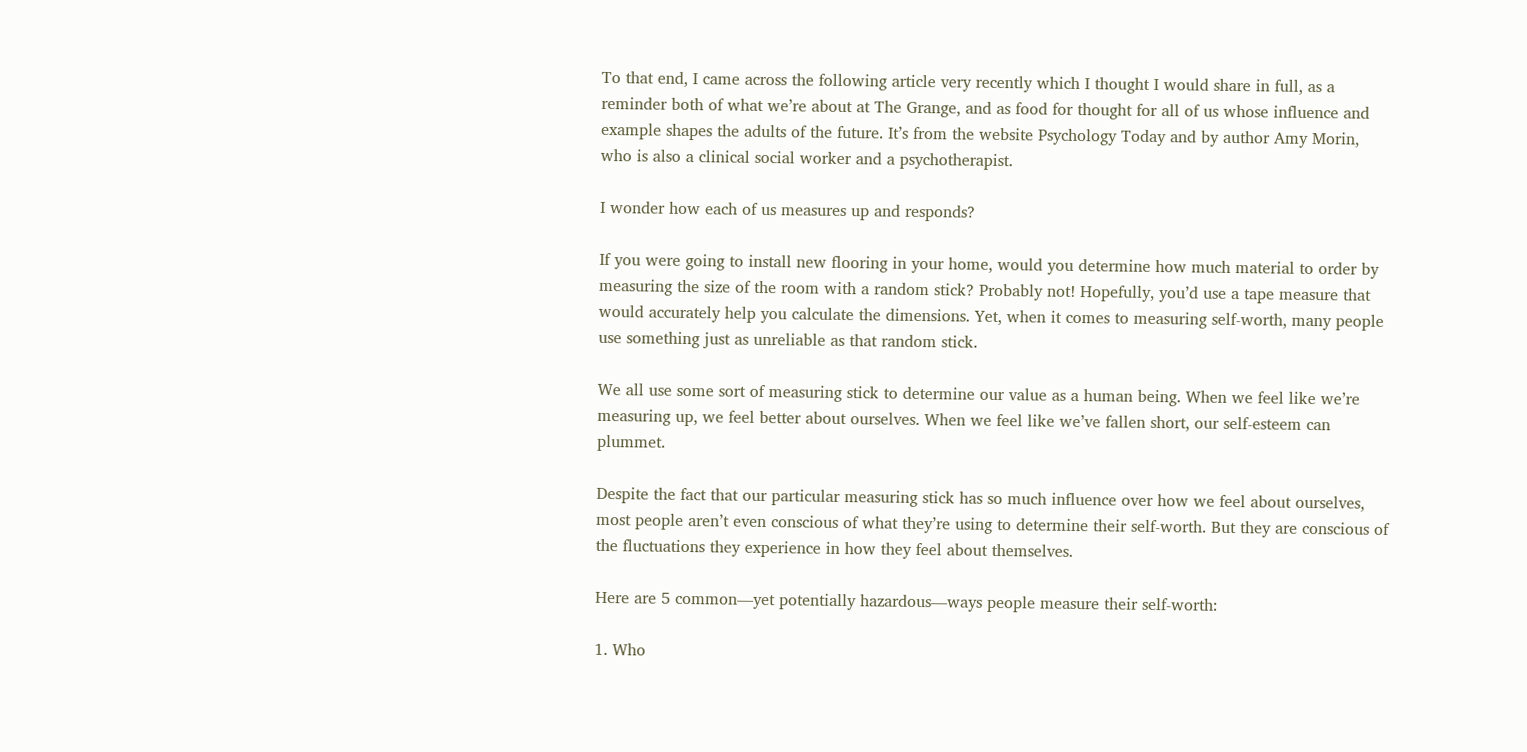To that end, I came across the following article very recently which I thought I would share in full, as a reminder both of what we’re about at The Grange, and as food for thought for all of us whose influence and example shapes the adults of the future. It’s from the website Psychology Today and by author Amy Morin, who is also a clinical social worker and a psychotherapist.

I wonder how each of us measures up and responds?

If you were going to install new flooring in your home, would you determine how much material to order by measuring the size of the room with a random stick? Probably not! Hopefully, you’d use a tape measure that would accurately help you calculate the dimensions. Yet, when it comes to measuring self-worth, many people use something just as unreliable as that random stick.

We all use some sort of measuring stick to determine our value as a human being. When we feel like we’re measuring up, we feel better about ourselves. When we feel like we’ve fallen short, our self-esteem can plummet.

Despite the fact that our particular measuring stick has so much influence over how we feel about ourselves, most people aren’t even conscious of what they’re using to determine their self-worth. But they are conscious of the fluctuations they experience in how they feel about themselves.

Here are 5 common—yet potentially hazardous—ways people measure their self-worth:

1. Who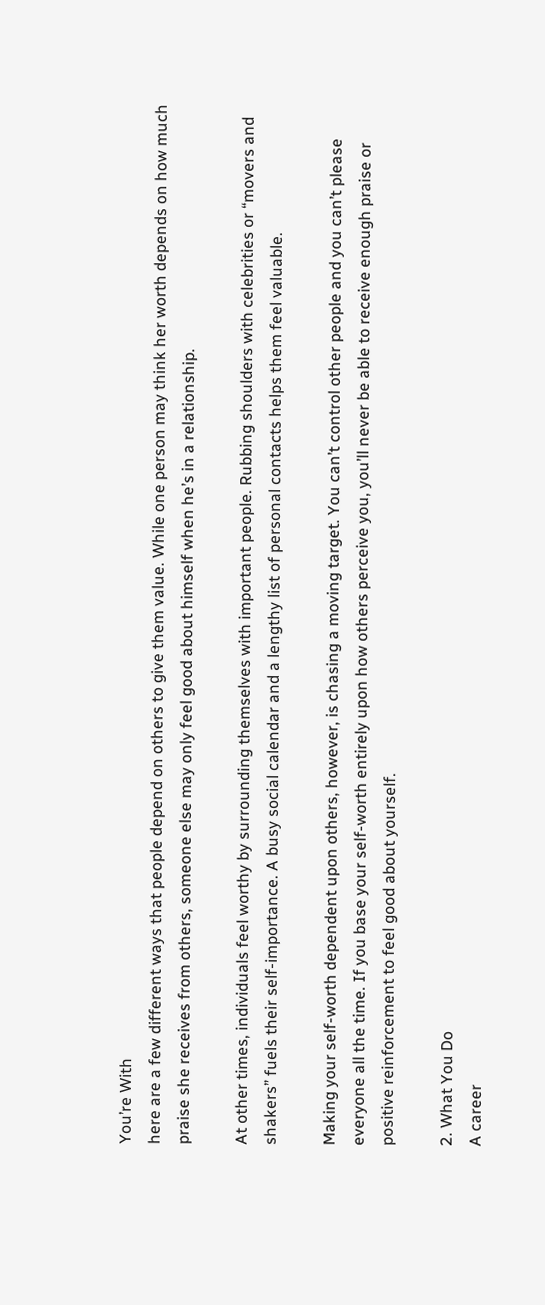You’re With
here are a few different ways that people depend on others to give them value. While one person may think her worth depends on how much praise she receives from others, someone else may only feel good about himself when he’s in a relationship.

At other times, individuals feel worthy by surrounding themselves with important people. Rubbing shoulders with celebrities or “movers and shakers” fuels their self-importance. A busy social calendar and a lengthy list of personal contacts helps them feel valuable.

Making your self-worth dependent upon others, however, is chasing a moving target. You can’t control other people and you can’t please everyone all the time. If you base your self-worth entirely upon how others perceive you, you’ll never be able to receive enough praise or positive reinforcement to feel good about yourself.

2. What You Do
A career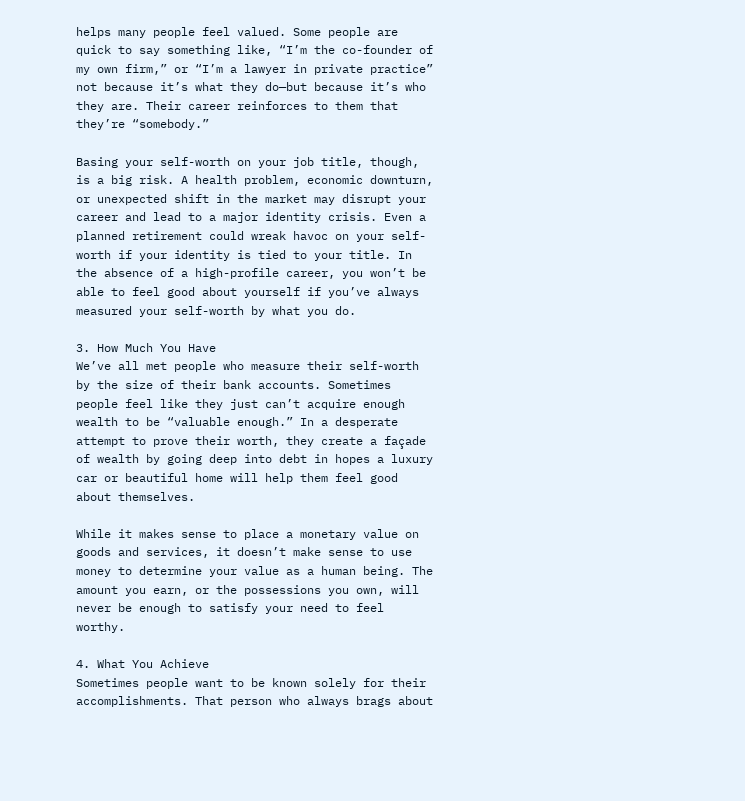helps many people feel valued. Some people are quick to say something like, “I’m the co-founder of my own firm,” or “I’m a lawyer in private practice” not because it’s what they do—but because it’s who they are. Their career reinforces to them that they’re “somebody.”

Basing your self-worth on your job title, though, is a big risk. A health problem, economic downturn, or unexpected shift in the market may disrupt your career and lead to a major identity crisis. Even a planned retirement could wreak havoc on your self-worth if your identity is tied to your title. In the absence of a high-profile career, you won’t be able to feel good about yourself if you’ve always measured your self-worth by what you do.

3. How Much You Have
We’ve all met people who measure their self-worth by the size of their bank accounts. Sometimes people feel like they just can’t acquire enough wealth to be “valuable enough.” In a desperate attempt to prove their worth, they create a façade of wealth by going deep into debt in hopes a luxury car or beautiful home will help them feel good about themselves.

While it makes sense to place a monetary value on goods and services, it doesn’t make sense to use money to determine your value as a human being. The amount you earn, or the possessions you own, will never be enough to satisfy your need to feel worthy.

4. What You Achieve
Sometimes people want to be known solely for their accomplishments. That person who always brags about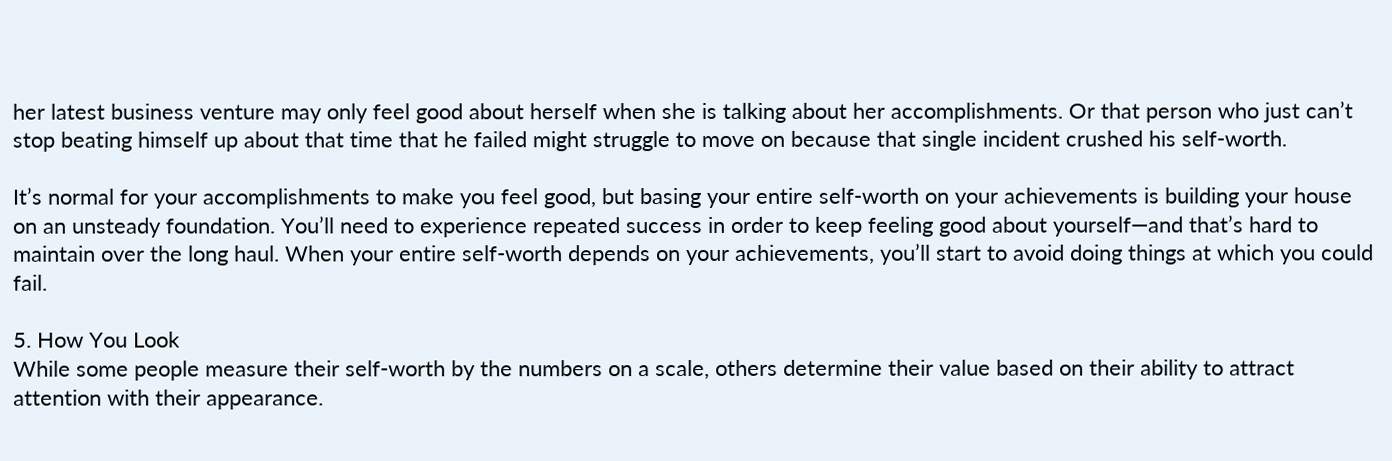her latest business venture may only feel good about herself when she is talking about her accomplishments. Or that person who just can’t stop beating himself up about that time that he failed might struggle to move on because that single incident crushed his self-worth.

It’s normal for your accomplishments to make you feel good, but basing your entire self-worth on your achievements is building your house on an unsteady foundation. You’ll need to experience repeated success in order to keep feeling good about yourself—and that’s hard to maintain over the long haul. When your entire self-worth depends on your achievements, you’ll start to avoid doing things at which you could fail.

5. How You Look
While some people measure their self-worth by the numbers on a scale, others determine their value based on their ability to attract attention with their appearance.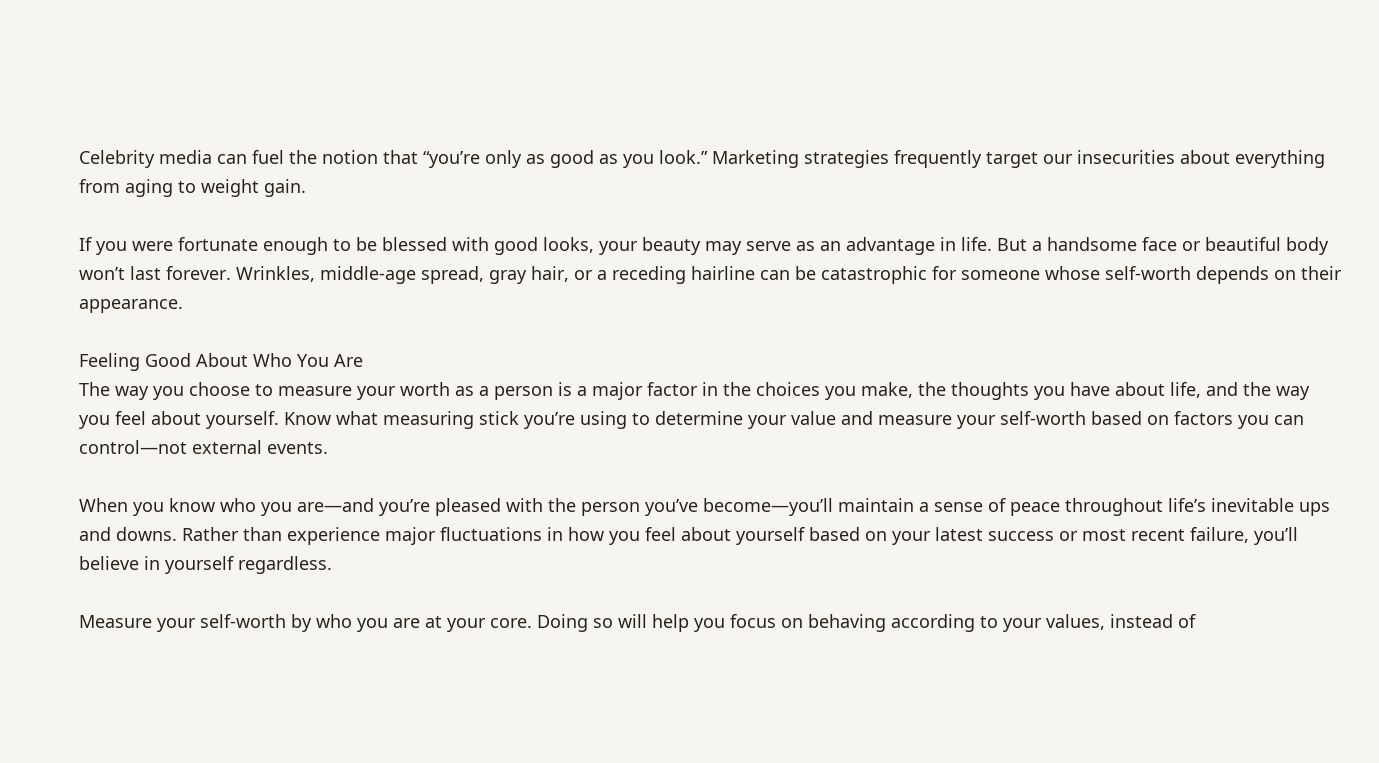Celebrity media can fuel the notion that “you’re only as good as you look.” Marketing strategies frequently target our insecurities about everything from aging to weight gain.

If you were fortunate enough to be blessed with good looks, your beauty may serve as an advantage in life. But a handsome face or beautiful body won’t last forever. Wrinkles, middle-age spread, gray hair, or a receding hairline can be catastrophic for someone whose self-worth depends on their appearance.

Feeling Good About Who You Are
The way you choose to measure your worth as a person is a major factor in the choices you make, the thoughts you have about life, and the way you feel about yourself. Know what measuring stick you’re using to determine your value and measure your self-worth based on factors you can control—not external events.

When you know who you are—and you’re pleased with the person you’ve become—you’ll maintain a sense of peace throughout life’s inevitable ups and downs. Rather than experience major fluctuations in how you feel about yourself based on your latest success or most recent failure, you’ll believe in yourself regardless.

Measure your self-worth by who you are at your core. Doing so will help you focus on behaving according to your values, instead of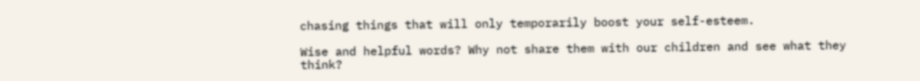chasing things that will only temporarily boost your self-esteem.

Wise and helpful words? Why not share them with our children and see what they think?